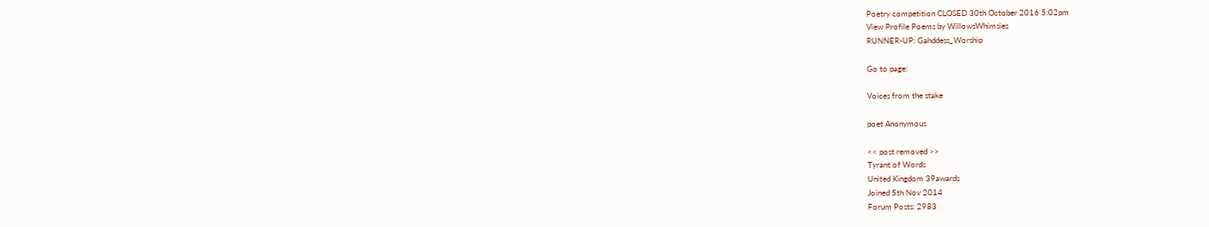Poetry competition CLOSED 30th October 2016 5:02pm
View Profile Poems by WillowsWhimsies
RUNNER-UP: Gahddess_Worship

Go to page:

Voices from the stake

poet Anonymous

<< post removed >>
Tyrant of Words
United Kingdom 39awards
Joined 5th Nov 2014
Forum Posts: 2983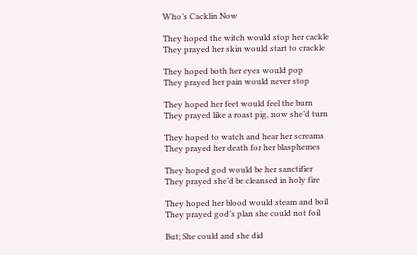Who’s Cacklin Now

They hoped the witch would stop her cackle
They prayed her skin would start to crackle

They hoped both her eyes would pop
They prayed her pain would never stop

They hoped her feet would feel the burn
They prayed like a roast pig, now she’d turn

They hoped to watch and hear her screams
They prayed her death for her blasphemes

They hoped god would be her sanctifier
They prayed she’d be cleansed in holy fire

They hoped her blood would steam and boil
They prayed god’s plan she could not foil

But; She could and she did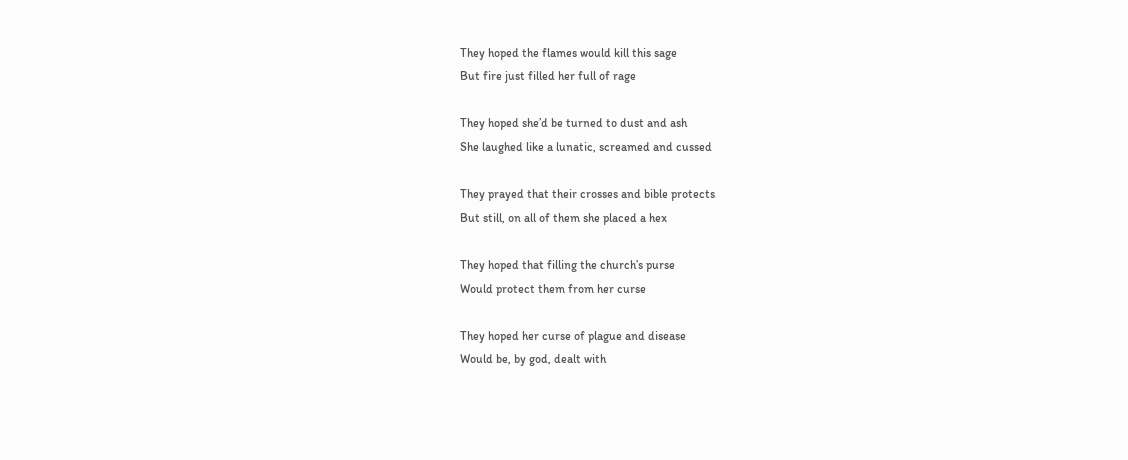They hoped the flames would kill this sage
But fire just filled her full of rage

They hoped she’d be turned to dust and ash
She laughed like a lunatic, screamed and cussed

They prayed that their crosses and bible protects
But still, on all of them she placed a hex

They hoped that filling the church’s purse
Would protect them from her curse

They hoped her curse of plague and disease
Would be, by god, dealt with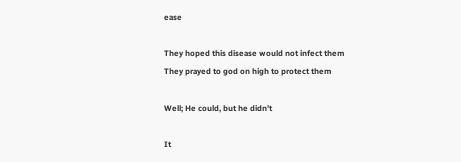ease

They hoped this disease would not infect them
They prayed to god on high to protect them

Well; He could, but he didn’t

It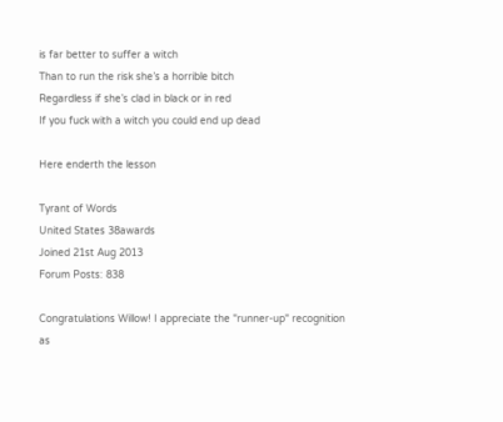is far better to suffer a witch
Than to run the risk she’s a horrible bitch
Regardless if she’s clad in black or in red
If you fuck with a witch you could end up dead

Here enderth the lesson

Tyrant of Words
United States 38awards
Joined 21st Aug 2013
Forum Posts: 838

Congratulations Willow! I appreciate the "runner-up" recognition as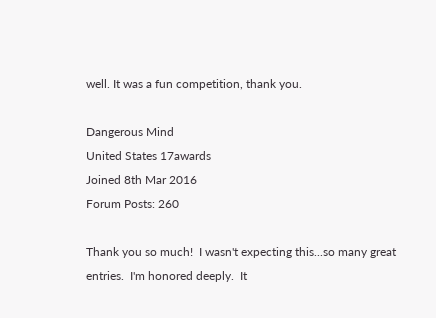well. It was a fun competition, thank you.

Dangerous Mind
United States 17awards
Joined 8th Mar 2016
Forum Posts: 260

Thank you so much!  I wasn't expecting this...so many great entries.  I'm honored deeply.  It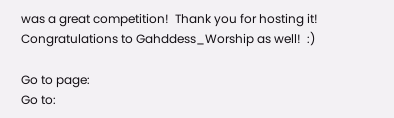was a great competition!  Thank you for hosting it!  Congratulations to Gahddess_Worship as well!  :)

Go to page:
Go to: